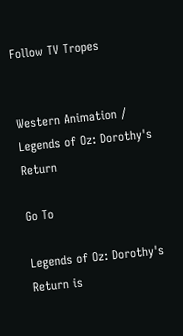Follow TV Tropes


Western Animation / Legends of Oz: Dorothy's Return

Go To

Legends of Oz: Dorothy's Return is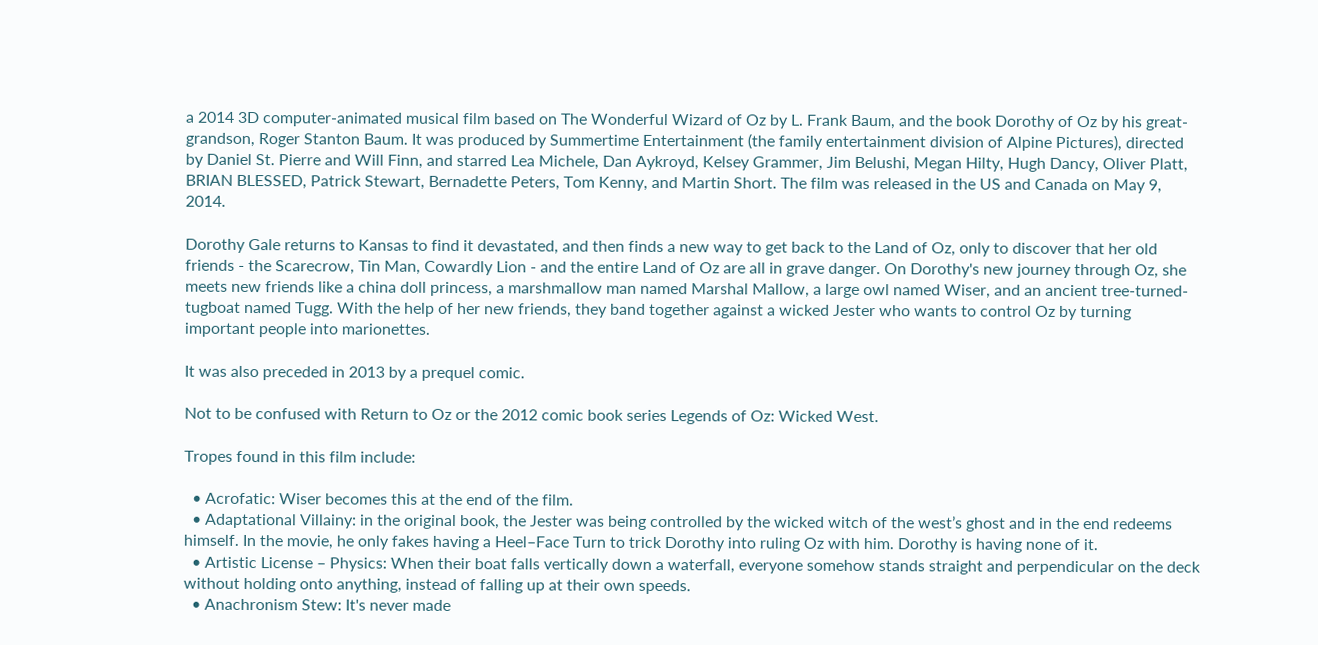a 2014 3D computer-animated musical film based on The Wonderful Wizard of Oz by L. Frank Baum, and the book Dorothy of Oz by his great-grandson, Roger Stanton Baum. It was produced by Summertime Entertainment (the family entertainment division of Alpine Pictures), directed by Daniel St. Pierre and Will Finn, and starred Lea Michele, Dan Aykroyd, Kelsey Grammer, Jim Belushi, Megan Hilty, Hugh Dancy, Oliver Platt, BRIAN BLESSED, Patrick Stewart, Bernadette Peters, Tom Kenny, and Martin Short. The film was released in the US and Canada on May 9, 2014.

Dorothy Gale returns to Kansas to find it devastated, and then finds a new way to get back to the Land of Oz, only to discover that her old friends - the Scarecrow, Tin Man, Cowardly Lion - and the entire Land of Oz are all in grave danger. On Dorothy's new journey through Oz, she meets new friends like a china doll princess, a marshmallow man named Marshal Mallow, a large owl named Wiser, and an ancient tree-turned-tugboat named Tugg. With the help of her new friends, they band together against a wicked Jester who wants to control Oz by turning important people into marionettes.

It was also preceded in 2013 by a prequel comic.

Not to be confused with Return to Oz or the 2012 comic book series Legends of Oz: Wicked West.

Tropes found in this film include:

  • Acrofatic: Wiser becomes this at the end of the film.
  • Adaptational Villainy: in the original book, the Jester was being controlled by the wicked witch of the west’s ghost and in the end redeems himself. In the movie, he only fakes having a Heel–Face Turn to trick Dorothy into ruling Oz with him. Dorothy is having none of it.
  • Artistic License – Physics: When their boat falls vertically down a waterfall, everyone somehow stands straight and perpendicular on the deck without holding onto anything, instead of falling up at their own speeds.
  • Anachronism Stew: It's never made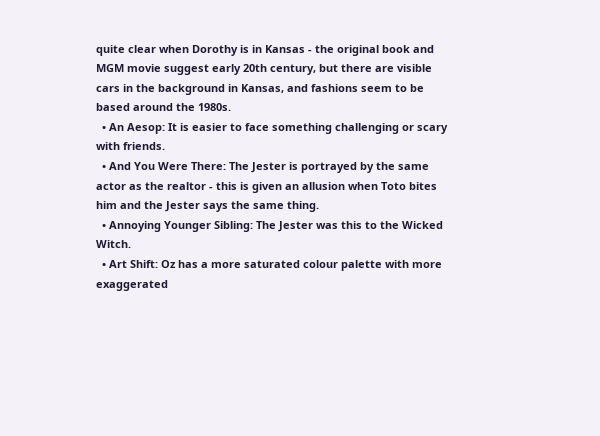quite clear when Dorothy is in Kansas - the original book and MGM movie suggest early 20th century, but there are visible cars in the background in Kansas, and fashions seem to be based around the 1980s.
  • An Aesop: It is easier to face something challenging or scary with friends.
  • And You Were There: The Jester is portrayed by the same actor as the realtor - this is given an allusion when Toto bites him and the Jester says the same thing.
  • Annoying Younger Sibling: The Jester was this to the Wicked Witch.
  • Art Shift: Oz has a more saturated colour palette with more exaggerated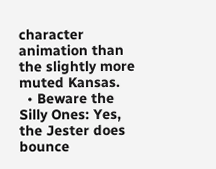character animation than the slightly more muted Kansas.
  • Beware the Silly Ones: Yes, the Jester does bounce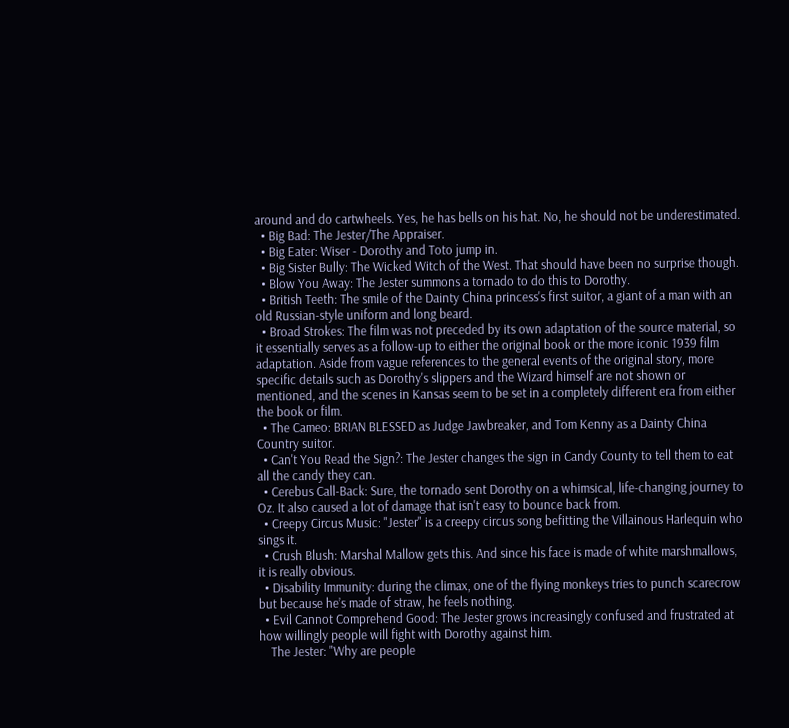around and do cartwheels. Yes, he has bells on his hat. No, he should not be underestimated.
  • Big Bad: The Jester/The Appraiser.
  • Big Eater: Wiser - Dorothy and Toto jump in.
  • Big Sister Bully: The Wicked Witch of the West. That should have been no surprise though.
  • Blow You Away: The Jester summons a tornado to do this to Dorothy.
  • British Teeth: The smile of the Dainty China princess's first suitor, a giant of a man with an old Russian-style uniform and long beard.
  • Broad Strokes: The film was not preceded by its own adaptation of the source material, so it essentially serves as a follow-up to either the original book or the more iconic 1939 film adaptation. Aside from vague references to the general events of the original story, more specific details such as Dorothy's slippers and the Wizard himself are not shown or mentioned, and the scenes in Kansas seem to be set in a completely different era from either the book or film.
  • The Cameo: BRIAN BLESSED as Judge Jawbreaker, and Tom Kenny as a Dainty China Country suitor.
  • Can't You Read the Sign?: The Jester changes the sign in Candy County to tell them to eat all the candy they can.
  • Cerebus Call-Back: Sure, the tornado sent Dorothy on a whimsical, life-changing journey to Oz. It also caused a lot of damage that isn't easy to bounce back from.
  • Creepy Circus Music: "Jester" is a creepy circus song befitting the Villainous Harlequin who sings it.
  • Crush Blush: Marshal Mallow gets this. And since his face is made of white marshmallows, it is really obvious.
  • Disability Immunity: during the climax, one of the flying monkeys tries to punch scarecrow but because he’s made of straw, he feels nothing.
  • Evil Cannot Comprehend Good: The Jester grows increasingly confused and frustrated at how willingly people will fight with Dorothy against him.
    The Jester: "Why are people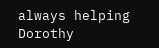always helping Dorothy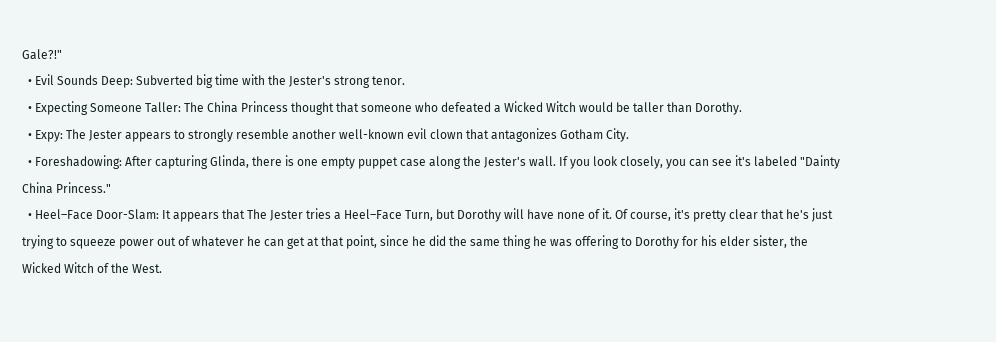Gale?!"
  • Evil Sounds Deep: Subverted big time with the Jester's strong tenor.
  • Expecting Someone Taller: The China Princess thought that someone who defeated a Wicked Witch would be taller than Dorothy.
  • Expy: The Jester appears to strongly resemble another well-known evil clown that antagonizes Gotham City.
  • Foreshadowing: After capturing Glinda, there is one empty puppet case along the Jester's wall. If you look closely, you can see it's labeled "Dainty China Princess."
  • Heel–Face Door-Slam: It appears that The Jester tries a Heel–Face Turn, but Dorothy will have none of it. Of course, it's pretty clear that he's just trying to squeeze power out of whatever he can get at that point, since he did the same thing he was offering to Dorothy for his elder sister, the Wicked Witch of the West.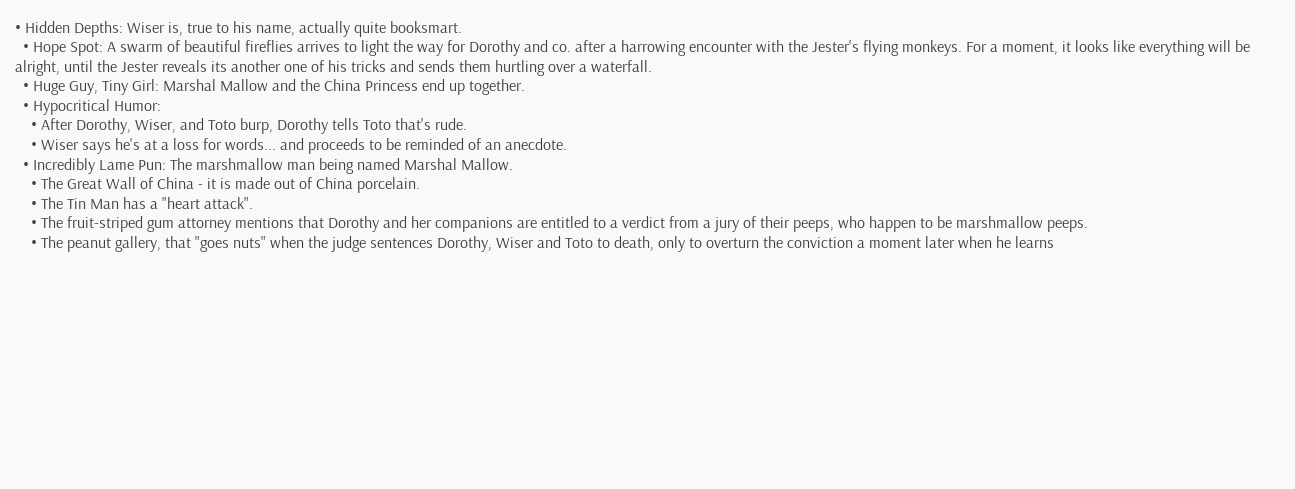• Hidden Depths: Wiser is, true to his name, actually quite booksmart.
  • Hope Spot: A swarm of beautiful fireflies arrives to light the way for Dorothy and co. after a harrowing encounter with the Jester's flying monkeys. For a moment, it looks like everything will be alright, until the Jester reveals its another one of his tricks and sends them hurtling over a waterfall.
  • Huge Guy, Tiny Girl: Marshal Mallow and the China Princess end up together.
  • Hypocritical Humor:
    • After Dorothy, Wiser, and Toto burp, Dorothy tells Toto that's rude.
    • Wiser says he's at a loss for words... and proceeds to be reminded of an anecdote.
  • Incredibly Lame Pun: The marshmallow man being named Marshal Mallow.
    • The Great Wall of China - it is made out of China porcelain.
    • The Tin Man has a "heart attack".
    • The fruit-striped gum attorney mentions that Dorothy and her companions are entitled to a verdict from a jury of their peeps, who happen to be marshmallow peeps.
    • The peanut gallery, that "goes nuts" when the judge sentences Dorothy, Wiser and Toto to death, only to overturn the conviction a moment later when he learns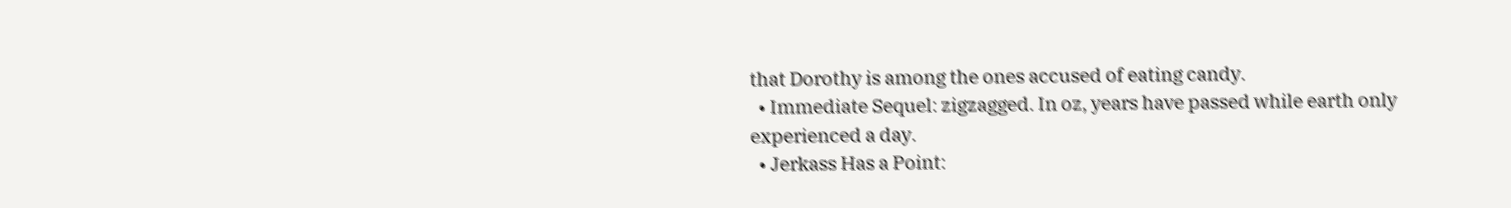that Dorothy is among the ones accused of eating candy.
  • Immediate Sequel: zigzagged. In oz, years have passed while earth only experienced a day.
  • Jerkass Has a Point: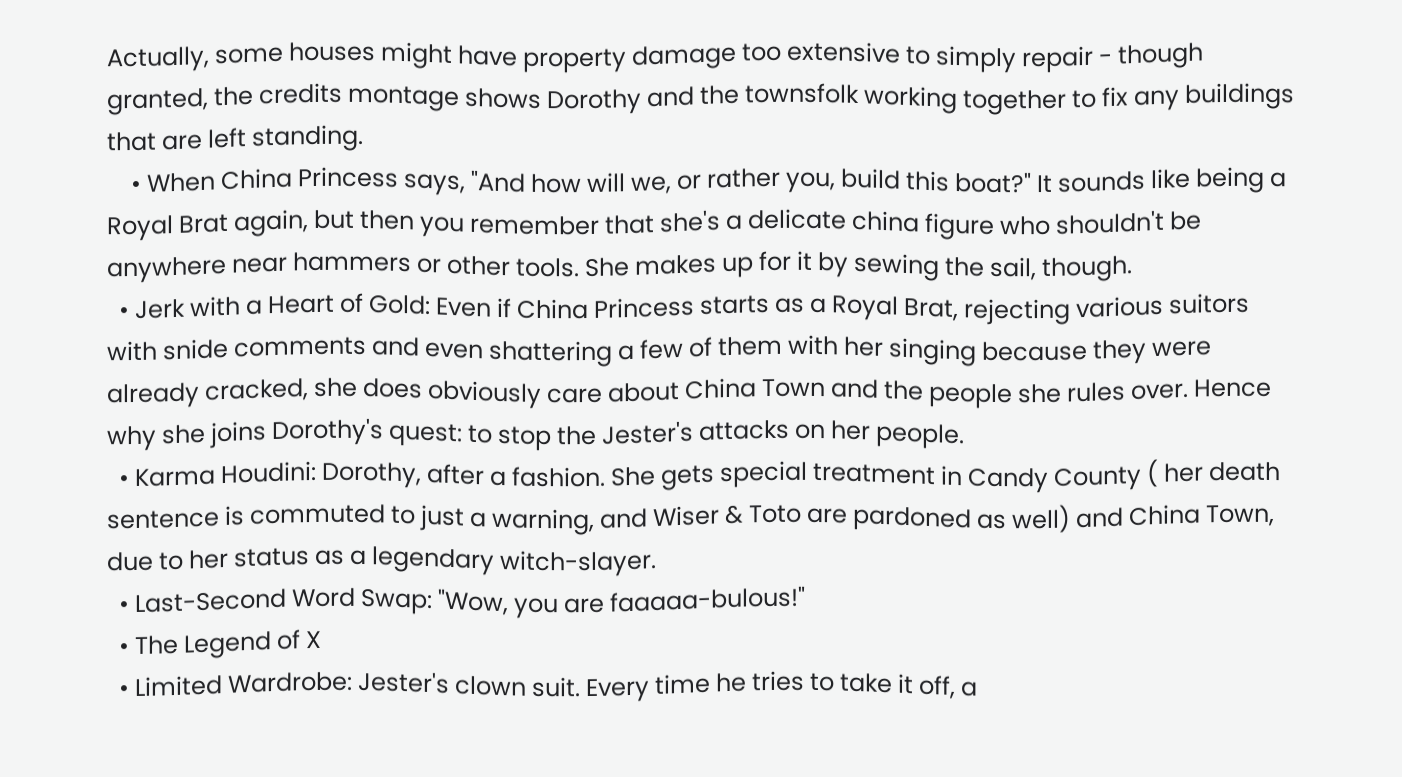Actually, some houses might have property damage too extensive to simply repair - though granted, the credits montage shows Dorothy and the townsfolk working together to fix any buildings that are left standing.
    • When China Princess says, "And how will we, or rather you, build this boat?" It sounds like being a Royal Brat again, but then you remember that she's a delicate china figure who shouldn't be anywhere near hammers or other tools. She makes up for it by sewing the sail, though.
  • Jerk with a Heart of Gold: Even if China Princess starts as a Royal Brat, rejecting various suitors with snide comments and even shattering a few of them with her singing because they were already cracked, she does obviously care about China Town and the people she rules over. Hence why she joins Dorothy's quest: to stop the Jester's attacks on her people.
  • Karma Houdini: Dorothy, after a fashion. She gets special treatment in Candy County ( her death sentence is commuted to just a warning, and Wiser & Toto are pardoned as well) and China Town, due to her status as a legendary witch-slayer.
  • Last-Second Word Swap: "Wow, you are faaaaa-bulous!"
  • The Legend of X
  • Limited Wardrobe: Jester's clown suit. Every time he tries to take it off, a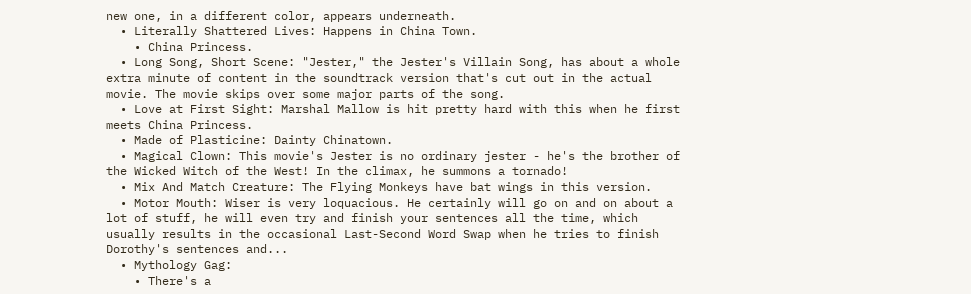new one, in a different color, appears underneath.
  • Literally Shattered Lives: Happens in China Town.
    • China Princess.
  • Long Song, Short Scene: "Jester," the Jester's Villain Song, has about a whole extra minute of content in the soundtrack version that's cut out in the actual movie. The movie skips over some major parts of the song.
  • Love at First Sight: Marshal Mallow is hit pretty hard with this when he first meets China Princess.
  • Made of Plasticine: Dainty Chinatown.
  • Magical Clown: This movie's Jester is no ordinary jester - he's the brother of the Wicked Witch of the West! In the climax, he summons a tornado!
  • Mix And Match Creature: The Flying Monkeys have bat wings in this version.
  • Motor Mouth: Wiser is very loquacious. He certainly will go on and on about a lot of stuff, he will even try and finish your sentences all the time, which usually results in the occasional Last-Second Word Swap when he tries to finish Dorothy's sentences and...
  • Mythology Gag:
    • There's a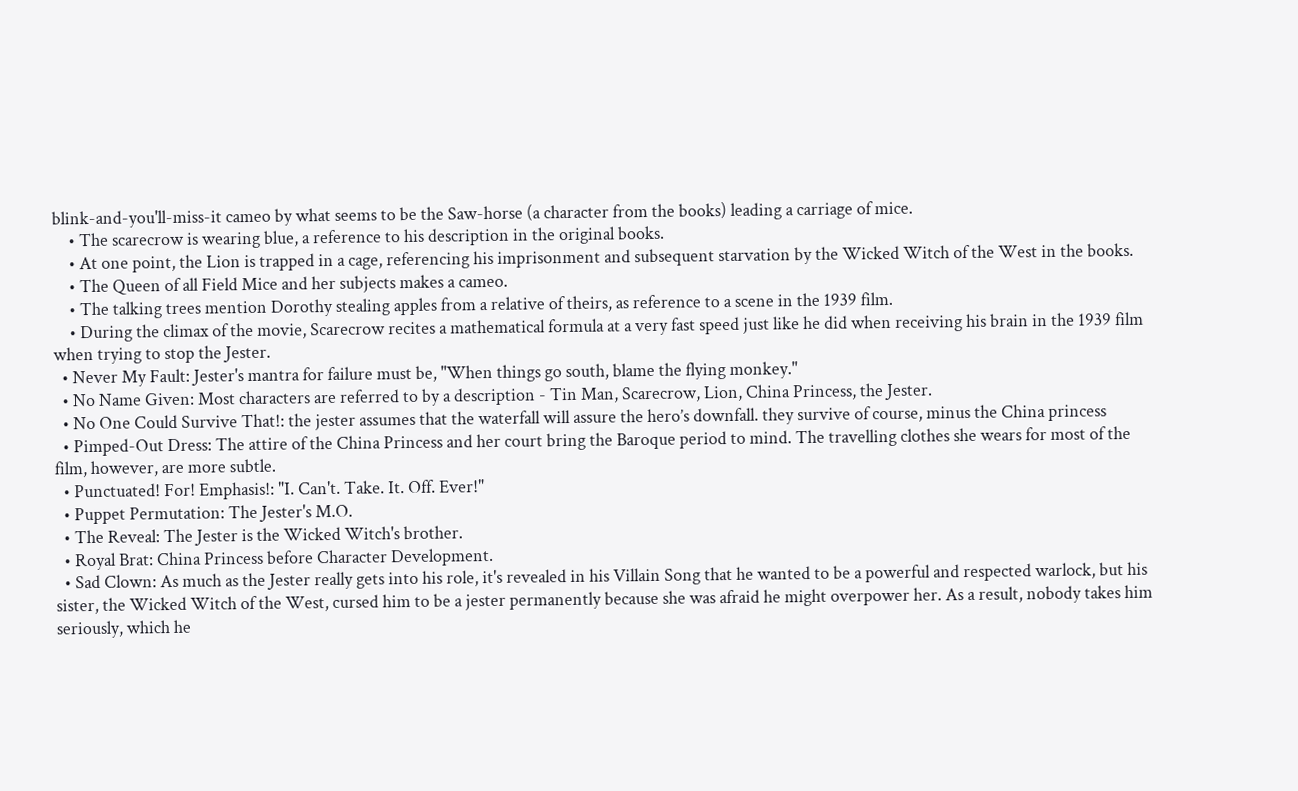blink-and-you'll-miss-it cameo by what seems to be the Saw-horse (a character from the books) leading a carriage of mice.
    • The scarecrow is wearing blue, a reference to his description in the original books.
    • At one point, the Lion is trapped in a cage, referencing his imprisonment and subsequent starvation by the Wicked Witch of the West in the books.
    • The Queen of all Field Mice and her subjects makes a cameo.
    • The talking trees mention Dorothy stealing apples from a relative of theirs, as reference to a scene in the 1939 film.
    • During the climax of the movie, Scarecrow recites a mathematical formula at a very fast speed just like he did when receiving his brain in the 1939 film when trying to stop the Jester.
  • Never My Fault: Jester's mantra for failure must be, "When things go south, blame the flying monkey."
  • No Name Given: Most characters are referred to by a description - Tin Man, Scarecrow, Lion, China Princess, the Jester.
  • No One Could Survive That!: the jester assumes that the waterfall will assure the hero’s downfall. they survive of course, minus the China princess
  • Pimped-Out Dress: The attire of the China Princess and her court bring the Baroque period to mind. The travelling clothes she wears for most of the film, however, are more subtle.
  • Punctuated! For! Emphasis!: "I. Can't. Take. It. Off. Ever!"
  • Puppet Permutation: The Jester's M.O.
  • The Reveal: The Jester is the Wicked Witch's brother.
  • Royal Brat: China Princess before Character Development.
  • Sad Clown: As much as the Jester really gets into his role, it's revealed in his Villain Song that he wanted to be a powerful and respected warlock, but his sister, the Wicked Witch of the West, cursed him to be a jester permanently because she was afraid he might overpower her. As a result, nobody takes him seriously, which he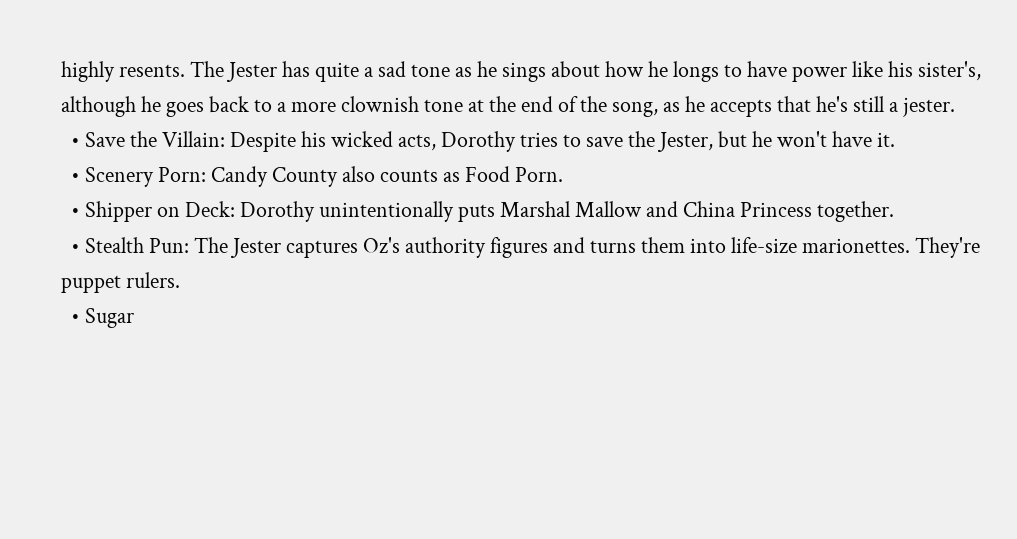highly resents. The Jester has quite a sad tone as he sings about how he longs to have power like his sister's, although he goes back to a more clownish tone at the end of the song, as he accepts that he's still a jester.
  • Save the Villain: Despite his wicked acts, Dorothy tries to save the Jester, but he won't have it.
  • Scenery Porn: Candy County also counts as Food Porn.
  • Shipper on Deck: Dorothy unintentionally puts Marshal Mallow and China Princess together.
  • Stealth Pun: The Jester captures Oz's authority figures and turns them into life-size marionettes. They're puppet rulers.
  • Sugar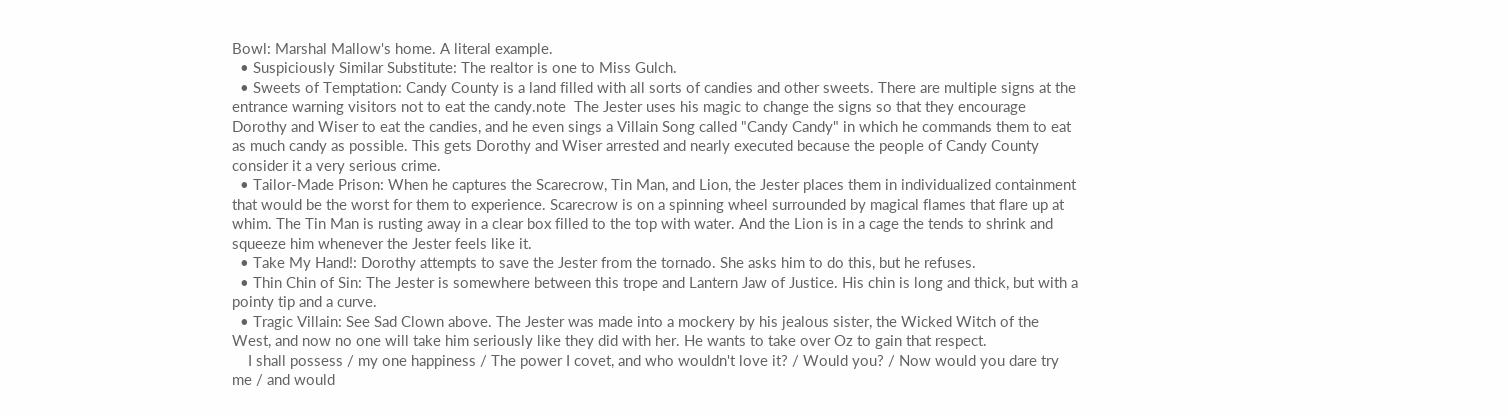Bowl: Marshal Mallow's home. A literal example.
  • Suspiciously Similar Substitute: The realtor is one to Miss Gulch.
  • Sweets of Temptation: Candy County is a land filled with all sorts of candies and other sweets. There are multiple signs at the entrance warning visitors not to eat the candy.note  The Jester uses his magic to change the signs so that they encourage Dorothy and Wiser to eat the candies, and he even sings a Villain Song called "Candy Candy" in which he commands them to eat as much candy as possible. This gets Dorothy and Wiser arrested and nearly executed because the people of Candy County consider it a very serious crime.
  • Tailor-Made Prison: When he captures the Scarecrow, Tin Man, and Lion, the Jester places them in individualized containment that would be the worst for them to experience. Scarecrow is on a spinning wheel surrounded by magical flames that flare up at whim. The Tin Man is rusting away in a clear box filled to the top with water. And the Lion is in a cage the tends to shrink and squeeze him whenever the Jester feels like it.
  • Take My Hand!: Dorothy attempts to save the Jester from the tornado. She asks him to do this, but he refuses.
  • Thin Chin of Sin: The Jester is somewhere between this trope and Lantern Jaw of Justice. His chin is long and thick, but with a pointy tip and a curve.
  • Tragic Villain: See Sad Clown above. The Jester was made into a mockery by his jealous sister, the Wicked Witch of the West, and now no one will take him seriously like they did with her. He wants to take over Oz to gain that respect.
    I shall possess / my one happiness / The power I covet, and who wouldn't love it? / Would you? / Now would you dare try me / and would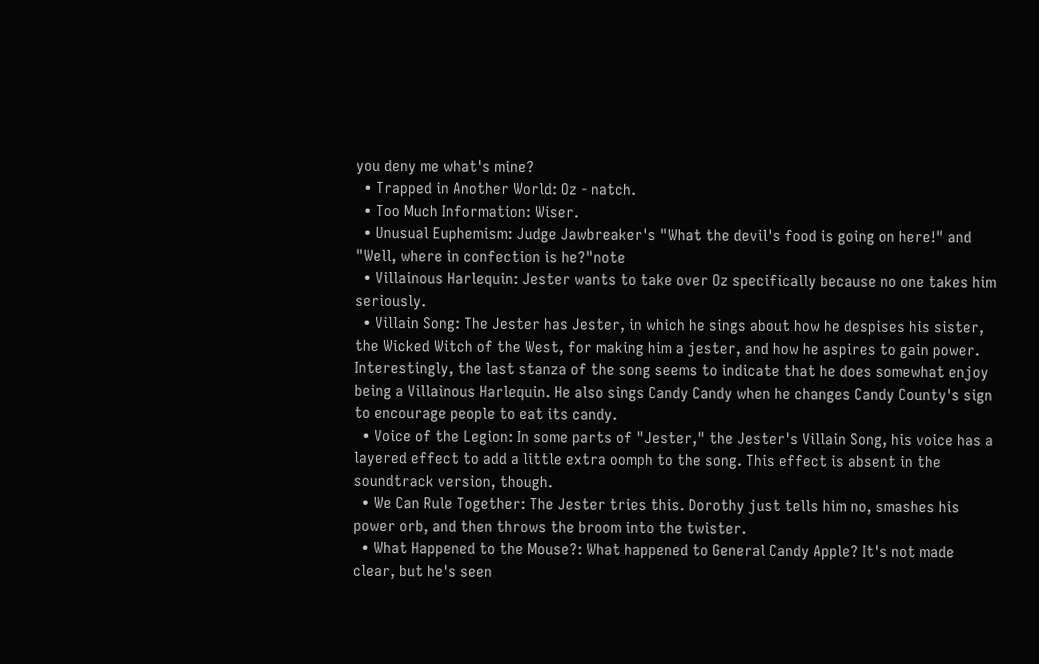you deny me what's mine?
  • Trapped in Another World: Oz - natch.
  • Too Much Information: Wiser.
  • Unusual Euphemism: Judge Jawbreaker's "What the devil's food is going on here!" and "Well, where in confection is he?"note
  • Villainous Harlequin: Jester wants to take over Oz specifically because no one takes him seriously.
  • Villain Song: The Jester has Jester, in which he sings about how he despises his sister, the Wicked Witch of the West, for making him a jester, and how he aspires to gain power. Interestingly, the last stanza of the song seems to indicate that he does somewhat enjoy being a Villainous Harlequin. He also sings Candy Candy when he changes Candy County's sign to encourage people to eat its candy.
  • Voice of the Legion: In some parts of "Jester," the Jester's Villain Song, his voice has a layered effect to add a little extra oomph to the song. This effect is absent in the soundtrack version, though.
  • We Can Rule Together: The Jester tries this. Dorothy just tells him no, smashes his power orb, and then throws the broom into the twister.
  • What Happened to the Mouse?: What happened to General Candy Apple? It's not made clear, but he's seen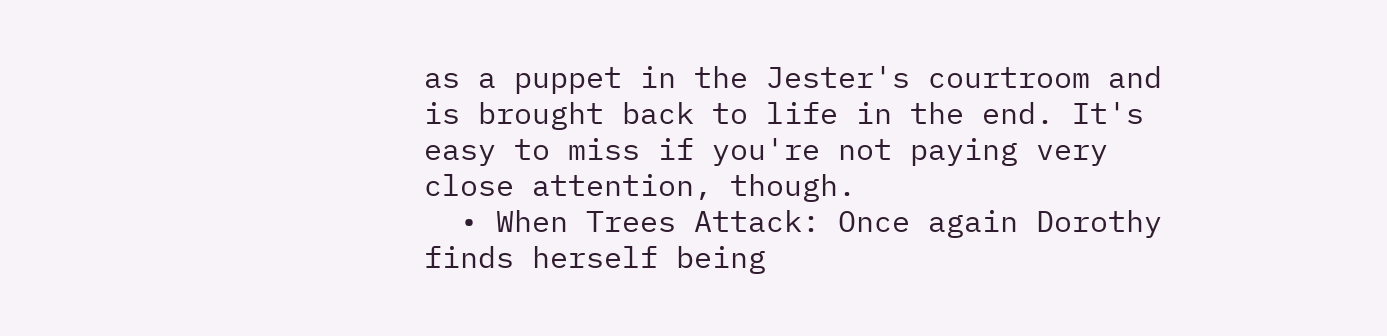as a puppet in the Jester's courtroom and is brought back to life in the end. It's easy to miss if you're not paying very close attention, though.
  • When Trees Attack: Once again Dorothy finds herself being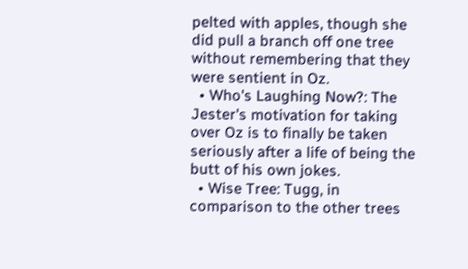pelted with apples, though she did pull a branch off one tree without remembering that they were sentient in Oz.
  • Who's Laughing Now?: The Jester's motivation for taking over Oz is to finally be taken seriously after a life of being the butt of his own jokes.
  • Wise Tree: Tugg, in comparison to the other trees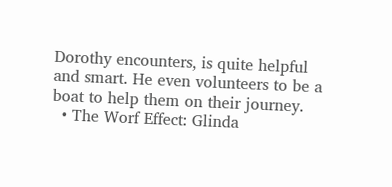Dorothy encounters, is quite helpful and smart. He even volunteers to be a boat to help them on their journey.
  • The Worf Effect: Glinda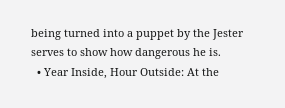being turned into a puppet by the Jester serves to show how dangerous he is.
  • Year Inside, Hour Outside: At the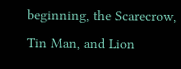beginning, the Scarecrow, Tin Man, and Lion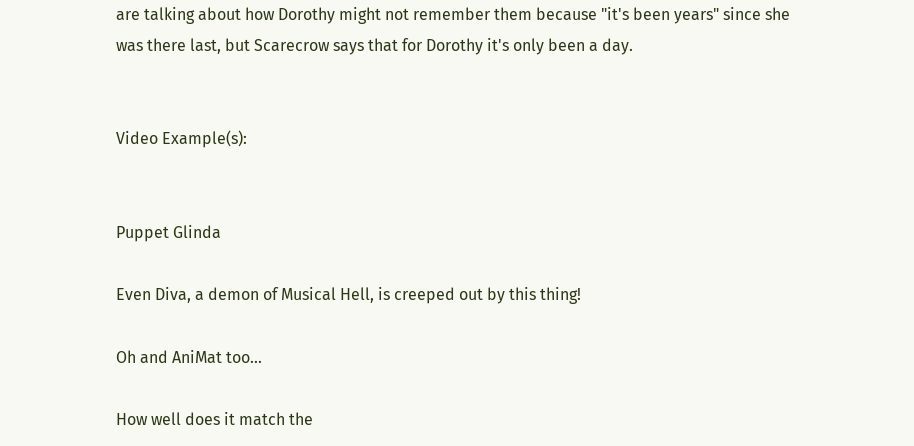are talking about how Dorothy might not remember them because "it's been years" since she was there last, but Scarecrow says that for Dorothy it's only been a day.


Video Example(s):


Puppet Glinda

Even Diva, a demon of Musical Hell, is creeped out by this thing!

Oh and AniMat too...

How well does it match the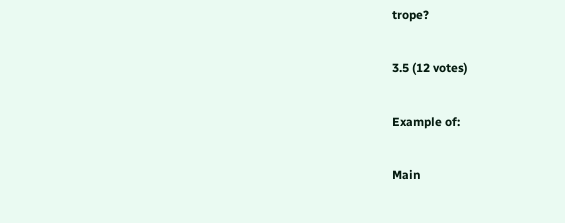trope?

3.5 (12 votes)

Example of:

Main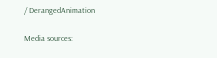/ DerangedAnimation

Media sources: